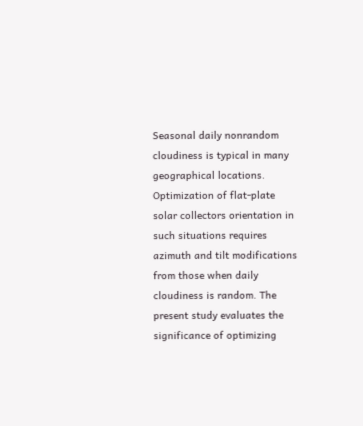Seasonal daily nonrandom cloudiness is typical in many geographical locations. Optimization of flat-plate solar collectors orientation in such situations requires azimuth and tilt modifications from those when daily cloudiness is random. The present study evaluates the significance of optimizing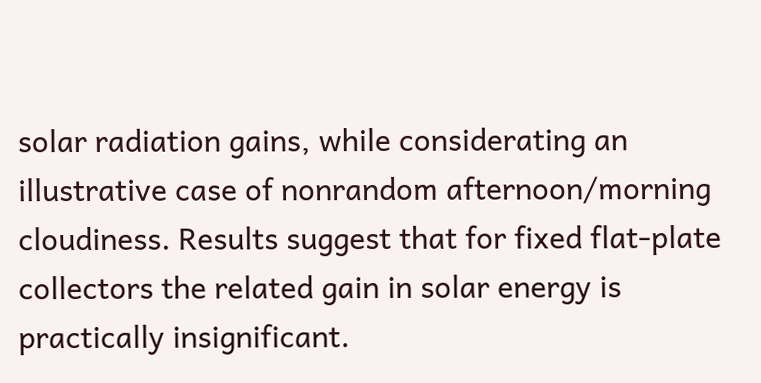solar radiation gains, while considerating an illustrative case of nonrandom afternoon/morning cloudiness. Results suggest that for fixed flat-plate collectors the related gain in solar energy is practically insignificant.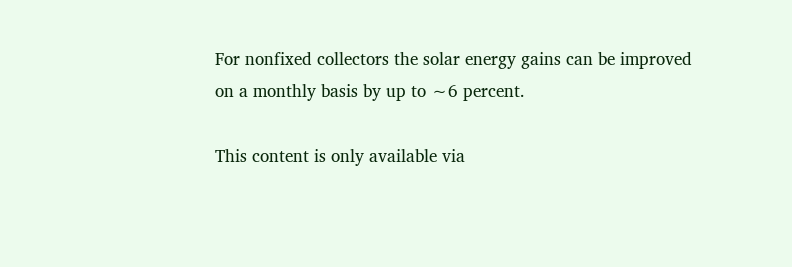For nonfixed collectors the solar energy gains can be improved on a monthly basis by up to ∼6 percent.

This content is only available via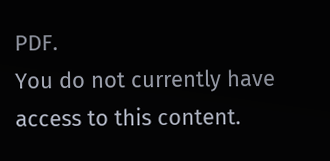PDF.
You do not currently have access to this content.